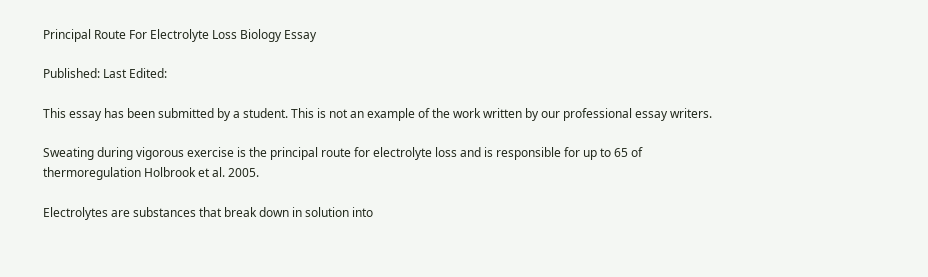Principal Route For Electrolyte Loss Biology Essay

Published: Last Edited:

This essay has been submitted by a student. This is not an example of the work written by our professional essay writers.

Sweating during vigorous exercise is the principal route for electrolyte loss and is responsible for up to 65 of thermoregulation Holbrook et al. 2005.

Electrolytes are substances that break down in solution into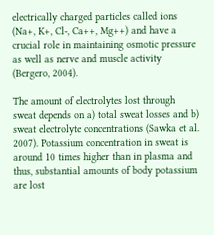electrically charged particles called ions (Na+, K+, Cl-, Ca++, Mg++) and have a crucial role in maintaining osmotic pressure as well as nerve and muscle activity (Bergero, 2004).

The amount of electrolytes lost through sweat depends on a) total sweat losses and b) sweat electrolyte concentrations (Sawka et al. 2007). Potassium concentration in sweat is around 10 times higher than in plasma and thus, substantial amounts of body potassium are lost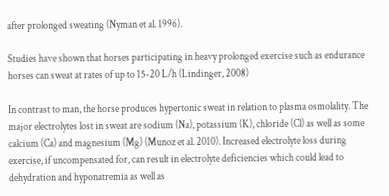after prolonged sweating (Nyman et al. 1996).

Studies have shown that horses participating in heavy prolonged exercise such as endurance horses can sweat at rates of up to 15-20 L/h (Lindinger, 2008)

In contrast to man, the horse produces hypertonic sweat in relation to plasma osmolality. The major electrolytes lost in sweat are sodium (Na), potassium (K), chloride (Cl) as well as some calcium (Ca) and magnesium (Mg) (Munoz et al. 2010). Increased electrolyte loss during exercise, if uncompensated for, can result in electrolyte deficiencies which could lead to dehydration and hyponatremia as well as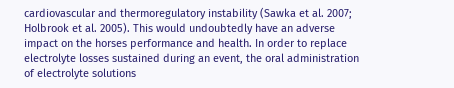cardiovascular and thermoregulatory instability (Sawka et al. 2007; Holbrook et al. 2005). This would undoubtedly have an adverse impact on the horses performance and health. In order to replace electrolyte losses sustained during an event, the oral administration of electrolyte solutions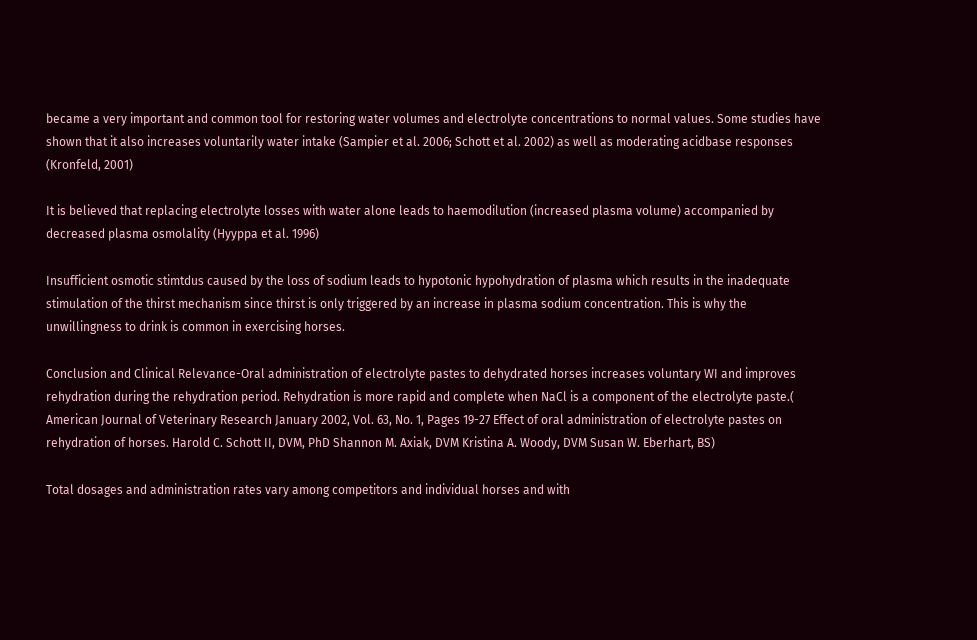became a very important and common tool for restoring water volumes and electrolyte concentrations to normal values. Some studies have shown that it also increases voluntarily water intake (Sampier et al. 2006; Schott et al. 2002) as well as moderating acidbase responses (Kronfeld, 2001)

It is believed that replacing electrolyte losses with water alone leads to haemodilution (increased plasma volume) accompanied by decreased plasma osmolality (Hyyppa et al. 1996)

Insufficient osmotic stimtdus caused by the loss of sodium leads to hypotonic hypohydration of plasma which results in the inadequate stimulation of the thirst mechanism since thirst is only triggered by an increase in plasma sodium concentration. This is why the unwillingness to drink is common in exercising horses.

Conclusion and Clinical Relevance-Oral administration of electrolyte pastes to dehydrated horses increases voluntary WI and improves rehydration during the rehydration period. Rehydration is more rapid and complete when NaCl is a component of the electrolyte paste.( American Journal of Veterinary Research January 2002, Vol. 63, No. 1, Pages 19-27 Effect of oral administration of electrolyte pastes on rehydration of horses. Harold C. Schott II, DVM, PhD Shannon M. Axiak, DVM Kristina A. Woody, DVM Susan W. Eberhart, BS)

Total dosages and administration rates vary among competitors and individual horses and with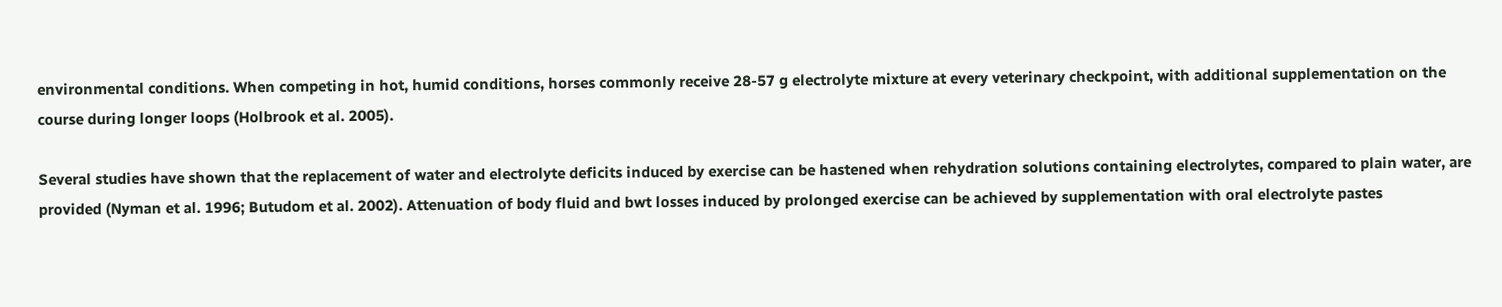environmental conditions. When competing in hot, humid conditions, horses commonly receive 28-57 g electrolyte mixture at every veterinary checkpoint, with additional supplementation on the course during longer loops (Holbrook et al. 2005).

Several studies have shown that the replacement of water and electrolyte deficits induced by exercise can be hastened when rehydration solutions containing electrolytes, compared to plain water, are provided (Nyman et al. 1996; Butudom et al. 2002). Attenuation of body fluid and bwt losses induced by prolonged exercise can be achieved by supplementation with oral electrolyte pastes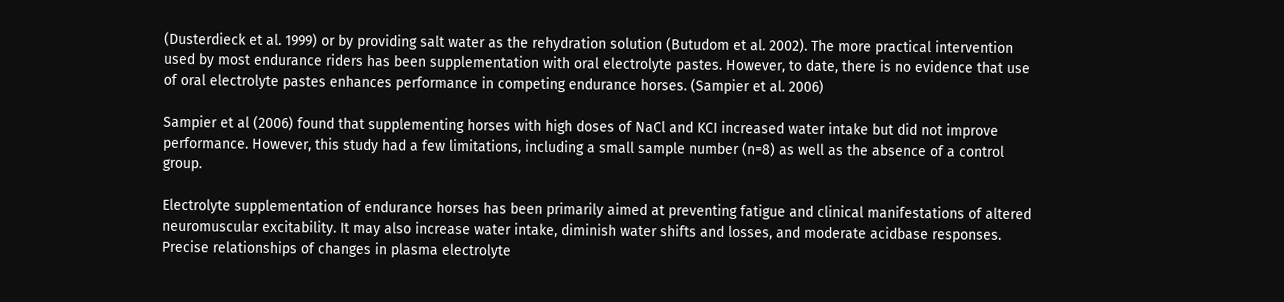(Dusterdieck et al. 1999) or by providing salt water as the rehydration solution (Butudom et al. 2002). The more practical intervention used by most endurance riders has been supplementation with oral electrolyte pastes. However, to date, there is no evidence that use of oral electrolyte pastes enhances performance in competing endurance horses. (Sampier et al. 2006)

Sampier et al (2006) found that supplementing horses with high doses of NaCl and KCI increased water intake but did not improve performance. However, this study had a few limitations, including a small sample number (n=8) as well as the absence of a control group.

Electrolyte supplementation of endurance horses has been primarily aimed at preventing fatigue and clinical manifestations of altered neuromuscular excitability. It may also increase water intake, diminish water shifts and losses, and moderate acidbase responses. Precise relationships of changes in plasma electrolyte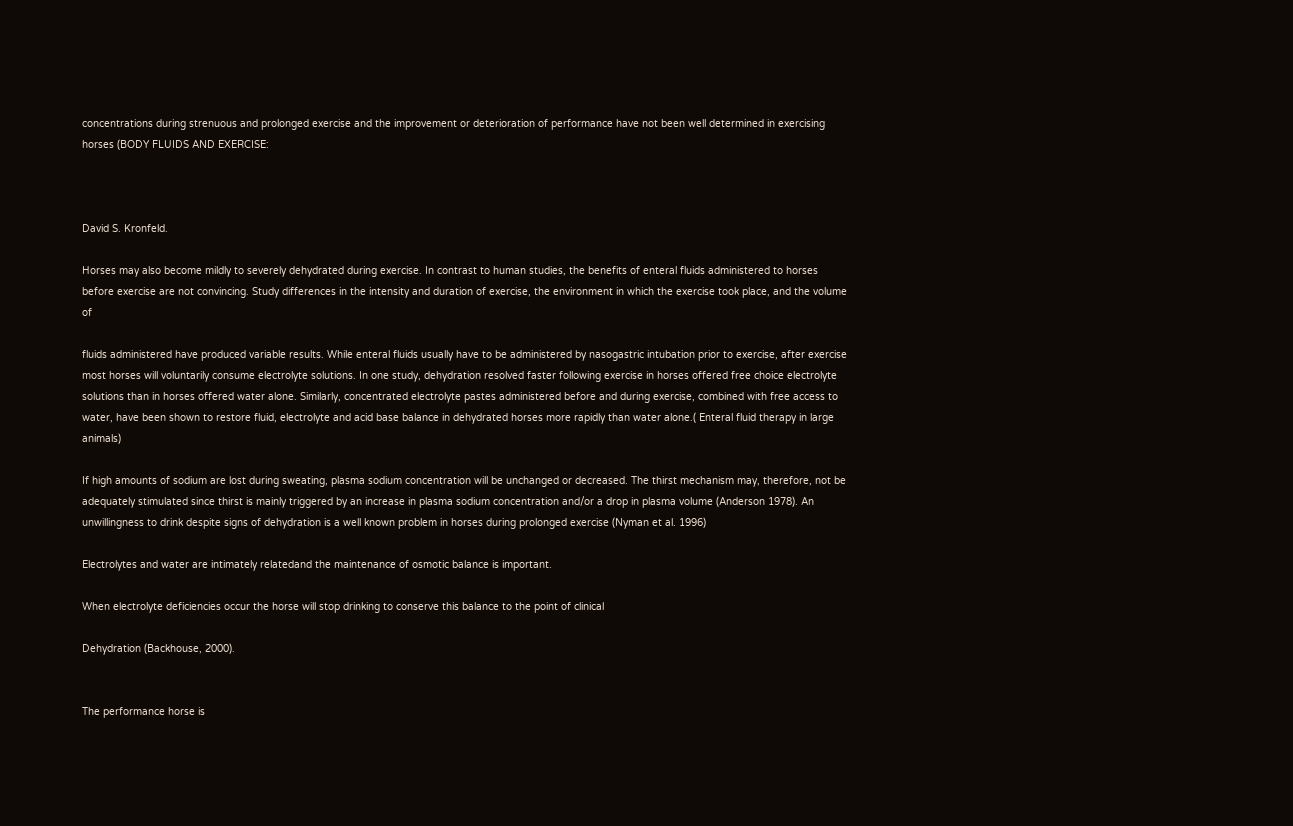concentrations during strenuous and prolonged exercise and the improvement or deterioration of performance have not been well determined in exercising horses (BODY FLUIDS AND EXERCISE:



David S. Kronfeld.

Horses may also become mildly to severely dehydrated during exercise. In contrast to human studies, the benefits of enteral fluids administered to horses before exercise are not convincing. Study differences in the intensity and duration of exercise, the environment in which the exercise took place, and the volume of

fluids administered have produced variable results. While enteral fluids usually have to be administered by nasogastric intubation prior to exercise, after exercise most horses will voluntarily consume electrolyte solutions. In one study, dehydration resolved faster following exercise in horses offered free choice electrolyte solutions than in horses offered water alone. Similarly, concentrated electrolyte pastes administered before and during exercise, combined with free access to water, have been shown to restore fluid, electrolyte and acid base balance in dehydrated horses more rapidly than water alone.( Enteral fluid therapy in large animals)

If high amounts of sodium are lost during sweating, plasma sodium concentration will be unchanged or decreased. The thirst mechanism may, therefore, not be adequately stimulated since thirst is mainly triggered by an increase in plasma sodium concentration and/or a drop in plasma volume (Anderson 1978). An unwillingness to drink despite signs of dehydration is a well known problem in horses during prolonged exercise (Nyman et al. 1996)

Electrolytes and water are intimately relatedand the maintenance of osmotic balance is important.

When electrolyte deficiencies occur the horse will stop drinking to conserve this balance to the point of clinical

Dehydration (Backhouse, 2000).


The performance horse is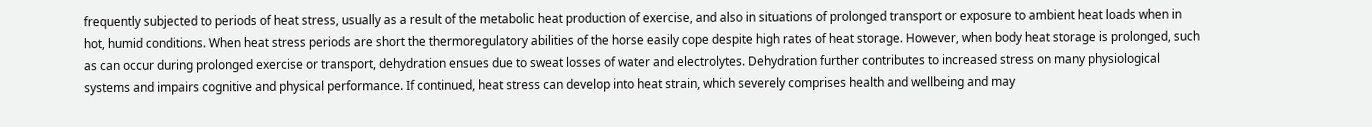frequently subjected to periods of heat stress, usually as a result of the metabolic heat production of exercise, and also in situations of prolonged transport or exposure to ambient heat loads when in hot, humid conditions. When heat stress periods are short the thermoregulatory abilities of the horse easily cope despite high rates of heat storage. However, when body heat storage is prolonged, such as can occur during prolonged exercise or transport, dehydration ensues due to sweat losses of water and electrolytes. Dehydration further contributes to increased stress on many physiological systems and impairs cognitive and physical performance. If continued, heat stress can develop into heat strain, which severely comprises health and wellbeing and may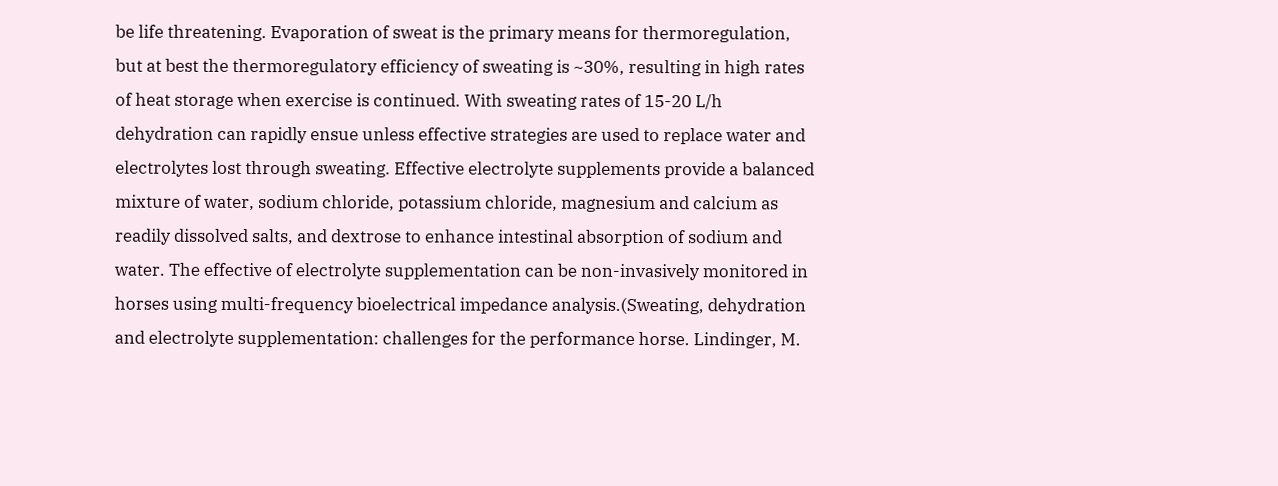be life threatening. Evaporation of sweat is the primary means for thermoregulation, but at best the thermoregulatory efficiency of sweating is ~30%, resulting in high rates of heat storage when exercise is continued. With sweating rates of 15-20 L/h dehydration can rapidly ensue unless effective strategies are used to replace water and electrolytes lost through sweating. Effective electrolyte supplements provide a balanced mixture of water, sodium chloride, potassium chloride, magnesium and calcium as readily dissolved salts, and dextrose to enhance intestinal absorption of sodium and water. The effective of electrolyte supplementation can be non-invasively monitored in horses using multi-frequency bioelectrical impedance analysis.(Sweating, dehydration and electrolyte supplementation: challenges for the performance horse. Lindinger, M.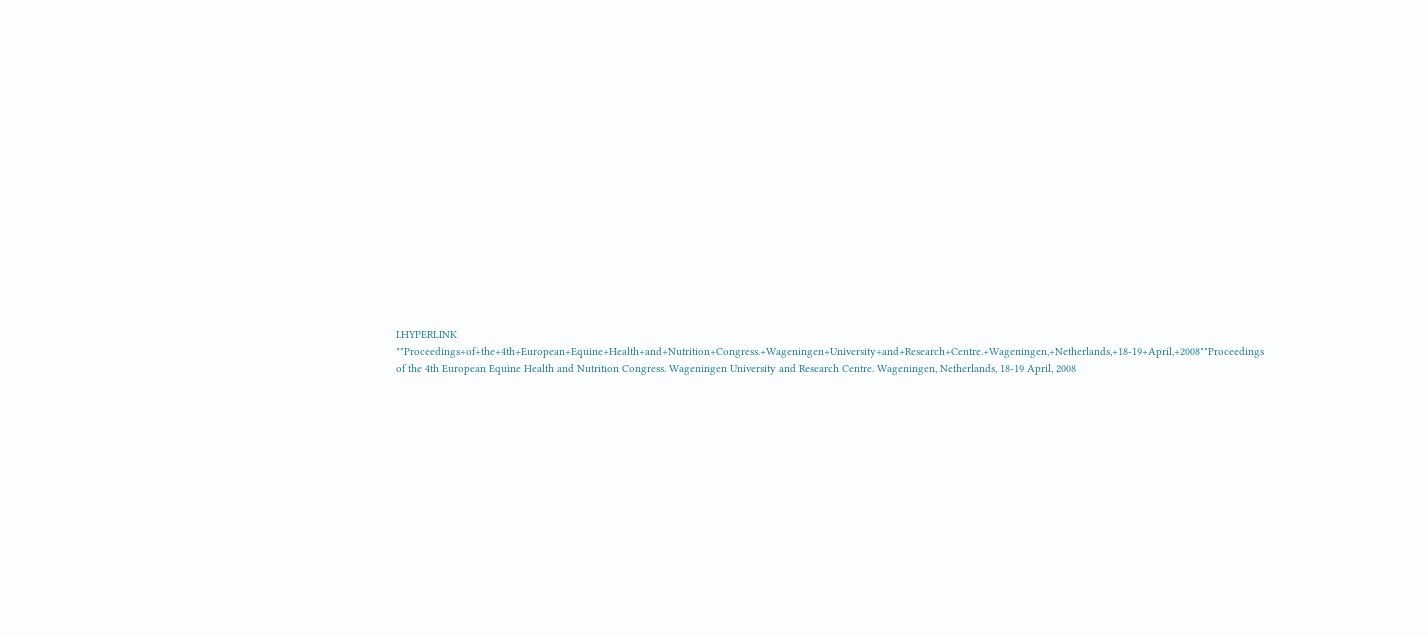I.HYPERLINK ""Proceedings+of+the+4th+European+Equine+Health+and+Nutrition+Congress.+Wageningen+University+and+Research+Centre.+Wageningen,+Netherlands,+18-19+April,+2008""Proceedings of the 4th European Equine Health and Nutrition Congress. Wageningen University and Research Centre. Wageningen, Netherlands, 18-19 April, 2008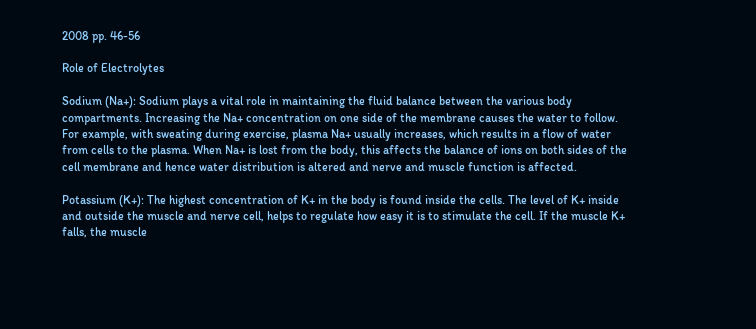2008 pp. 46-56

Role of Electrolytes

Sodium (Na+): Sodium plays a vital role in maintaining the fluid balance between the various body compartments. Increasing the Na+ concentration on one side of the membrane causes the water to follow. For example, with sweating during exercise, plasma Na+ usually increases, which results in a flow of water from cells to the plasma. When Na+ is lost from the body, this affects the balance of ions on both sides of the cell membrane and hence water distribution is altered and nerve and muscle function is affected.

Potassium (K+): The highest concentration of K+ in the body is found inside the cells. The level of K+ inside and outside the muscle and nerve cell, helps to regulate how easy it is to stimulate the cell. If the muscle K+ falls, the muscle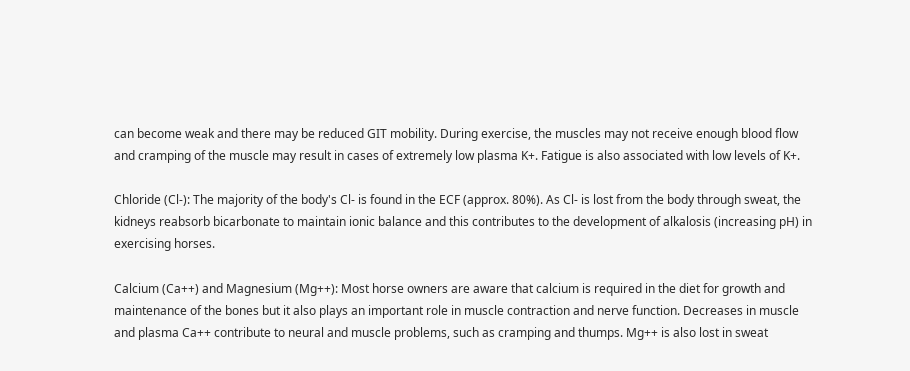can become weak and there may be reduced GIT mobility. During exercise, the muscles may not receive enough blood flow and cramping of the muscle may result in cases of extremely low plasma K+. Fatigue is also associated with low levels of K+.

Chloride (Cl-): The majority of the body's Cl- is found in the ECF (approx. 80%). As Cl- is lost from the body through sweat, the kidneys reabsorb bicarbonate to maintain ionic balance and this contributes to the development of alkalosis (increasing pH) in exercising horses.

Calcium (Ca++) and Magnesium (Mg++): Most horse owners are aware that calcium is required in the diet for growth and maintenance of the bones but it also plays an important role in muscle contraction and nerve function. Decreases in muscle and plasma Ca++ contribute to neural and muscle problems, such as cramping and thumps. Mg++ is also lost in sweat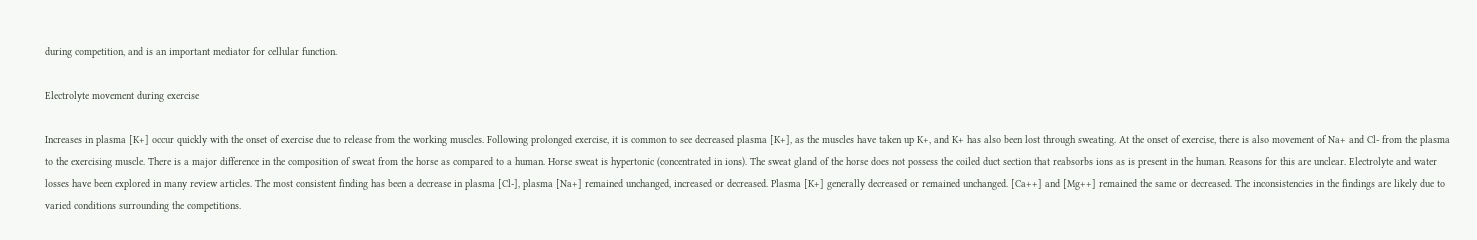during competition, and is an important mediator for cellular function.

Electrolyte movement during exercise

Increases in plasma [K+] occur quickly with the onset of exercise due to release from the working muscles. Following prolonged exercise, it is common to see decreased plasma [K+], as the muscles have taken up K+, and K+ has also been lost through sweating. At the onset of exercise, there is also movement of Na+ and Cl- from the plasma to the exercising muscle. There is a major difference in the composition of sweat from the horse as compared to a human. Horse sweat is hypertonic (concentrated in ions). The sweat gland of the horse does not possess the coiled duct section that reabsorbs ions as is present in the human. Reasons for this are unclear. Electrolyte and water losses have been explored in many review articles. The most consistent finding has been a decrease in plasma [Cl-], plasma [Na+] remained unchanged, increased or decreased. Plasma [K+] generally decreased or remained unchanged. [Ca++] and [Mg++] remained the same or decreased. The inconsistencies in the findings are likely due to varied conditions surrounding the competitions.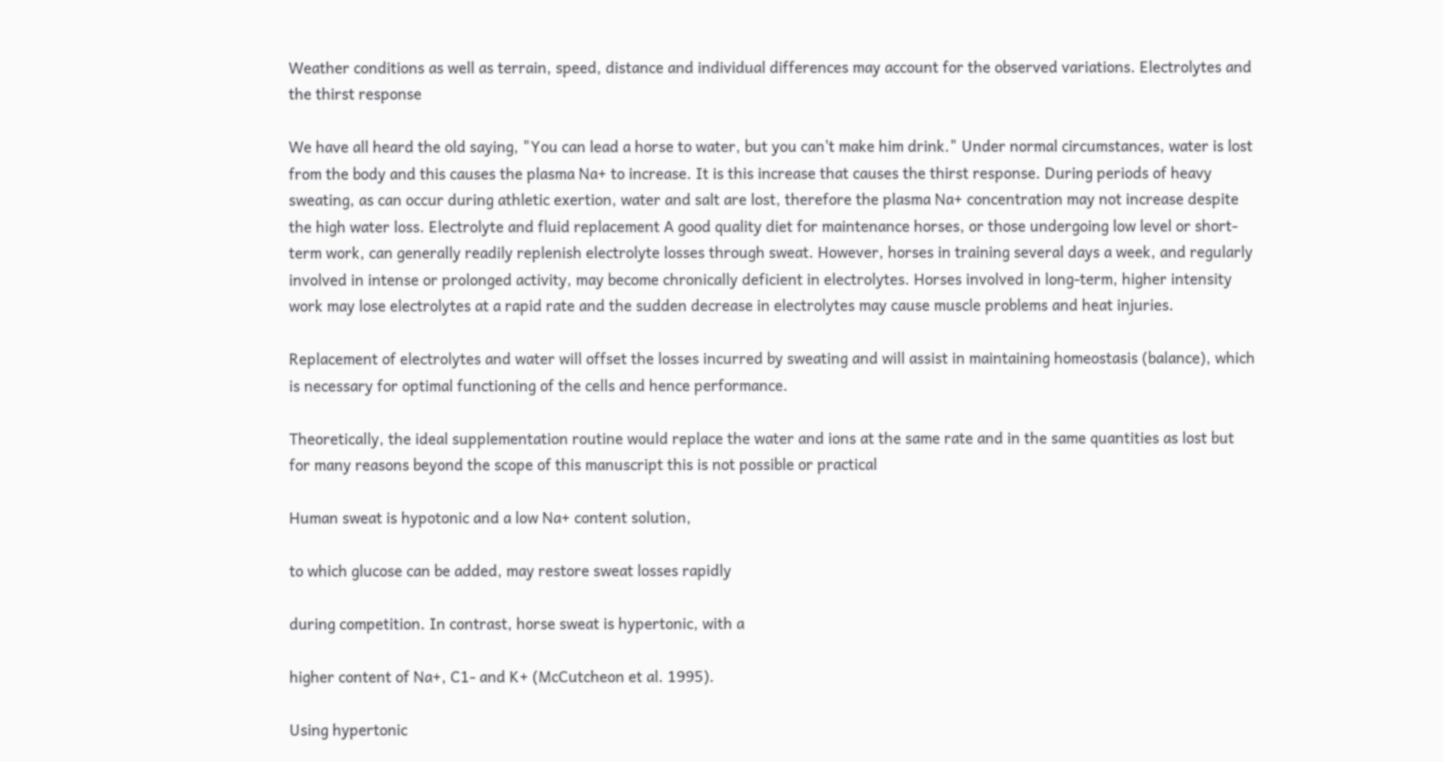Weather conditions as well as terrain, speed, distance and individual differences may account for the observed variations. Electrolytes and the thirst response

We have all heard the old saying, "You can lead a horse to water, but you can't make him drink." Under normal circumstances, water is lost from the body and this causes the plasma Na+ to increase. It is this increase that causes the thirst response. During periods of heavy sweating, as can occur during athletic exertion, water and salt are lost, therefore the plasma Na+ concentration may not increase despite the high water loss. Electrolyte and fluid replacement A good quality diet for maintenance horses, or those undergoing low level or short-term work, can generally readily replenish electrolyte losses through sweat. However, horses in training several days a week, and regularly involved in intense or prolonged activity, may become chronically deficient in electrolytes. Horses involved in long-term, higher intensity work may lose electrolytes at a rapid rate and the sudden decrease in electrolytes may cause muscle problems and heat injuries.

Replacement of electrolytes and water will offset the losses incurred by sweating and will assist in maintaining homeostasis (balance), which is necessary for optimal functioning of the cells and hence performance.

Theoretically, the ideal supplementation routine would replace the water and ions at the same rate and in the same quantities as lost but for many reasons beyond the scope of this manuscript this is not possible or practical

Human sweat is hypotonic and a low Na+ content solution,

to which glucose can be added, may restore sweat losses rapidly

during competition. In contrast, horse sweat is hypertonic, with a

higher content of Na+, C1- and K+ (McCutcheon et al. 1995).

Using hypertonic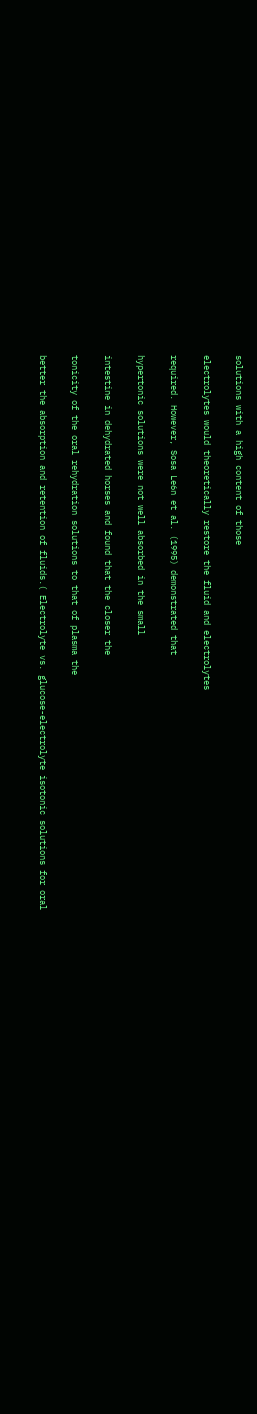solutions with a high content of those

electrolytes would theoretically restore the fluid and electrolytes

required. However, Sosa Le6n et al. (1995) demonstrated that

hypertonic solutions were not well absorbed in the small

intestine in dehydrated horses and found that the closer the

tonicity of the oral rehydration solutions to that of plasma the

better the absorption and retention of fluids.( Electrolyte vs. glucose-electrolyte isotonic solutions for oral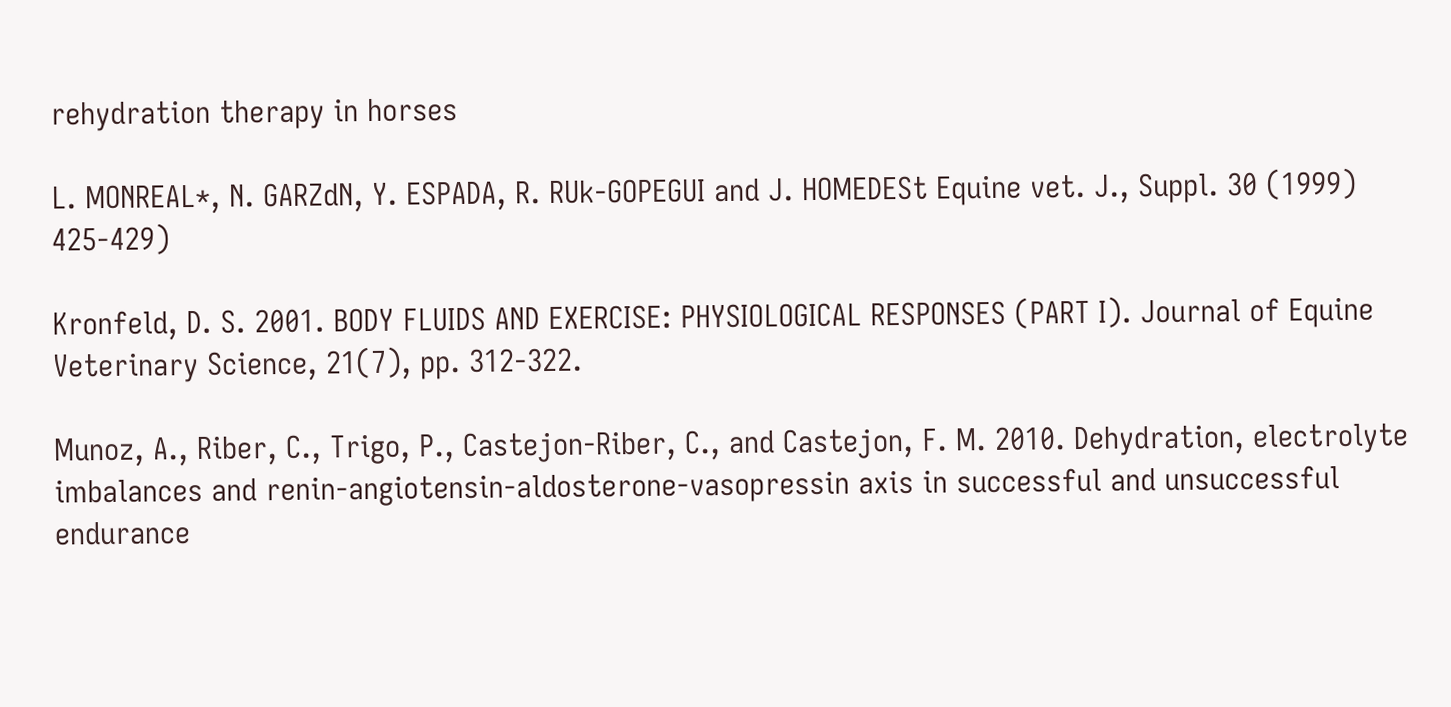rehydration therapy in horses

L. MONREAL*, N. GARZdN, Y. ESPADA, R. RUk-GOPEGUI and J. HOMEDESt Equine vet. J., Suppl. 30 (1999) 425-429)

Kronfeld, D. S. 2001. BODY FLUIDS AND EXERCISE: PHYSIOLOGICAL RESPONSES (PART I). Journal of Equine Veterinary Science, 21(7), pp. 312-322.

Munoz, A., Riber, C., Trigo, P., Castejon-Riber, C., and Castejon, F. M. 2010. Dehydration, electrolyte imbalances and renin-angiotensin-aldosterone-vasopressin axis in successful and unsuccessful endurance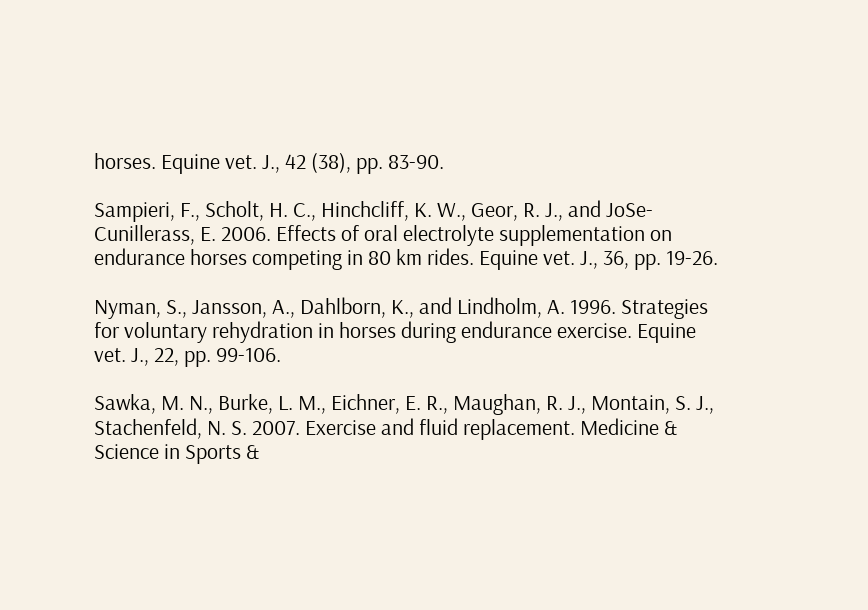horses. Equine vet. J., 42 (38), pp. 83-90.

Sampieri, F., Scholt, H. C., Hinchcliff, K. W., Geor, R. J., and JoSe-Cunillerass, E. 2006. Effects of oral electrolyte supplementation on endurance horses competing in 80 km rides. Equine vet. J., 36, pp. 19-26.

Nyman, S., Jansson, A., Dahlborn, K., and Lindholm, A. 1996. Strategies for voluntary rehydration in horses during endurance exercise. Equine vet. J., 22, pp. 99-106.

Sawka, M. N., Burke, L. M., Eichner, E. R., Maughan, R. J., Montain, S. J., Stachenfeld, N. S. 2007. Exercise and fluid replacement. Medicine & Science in Sports &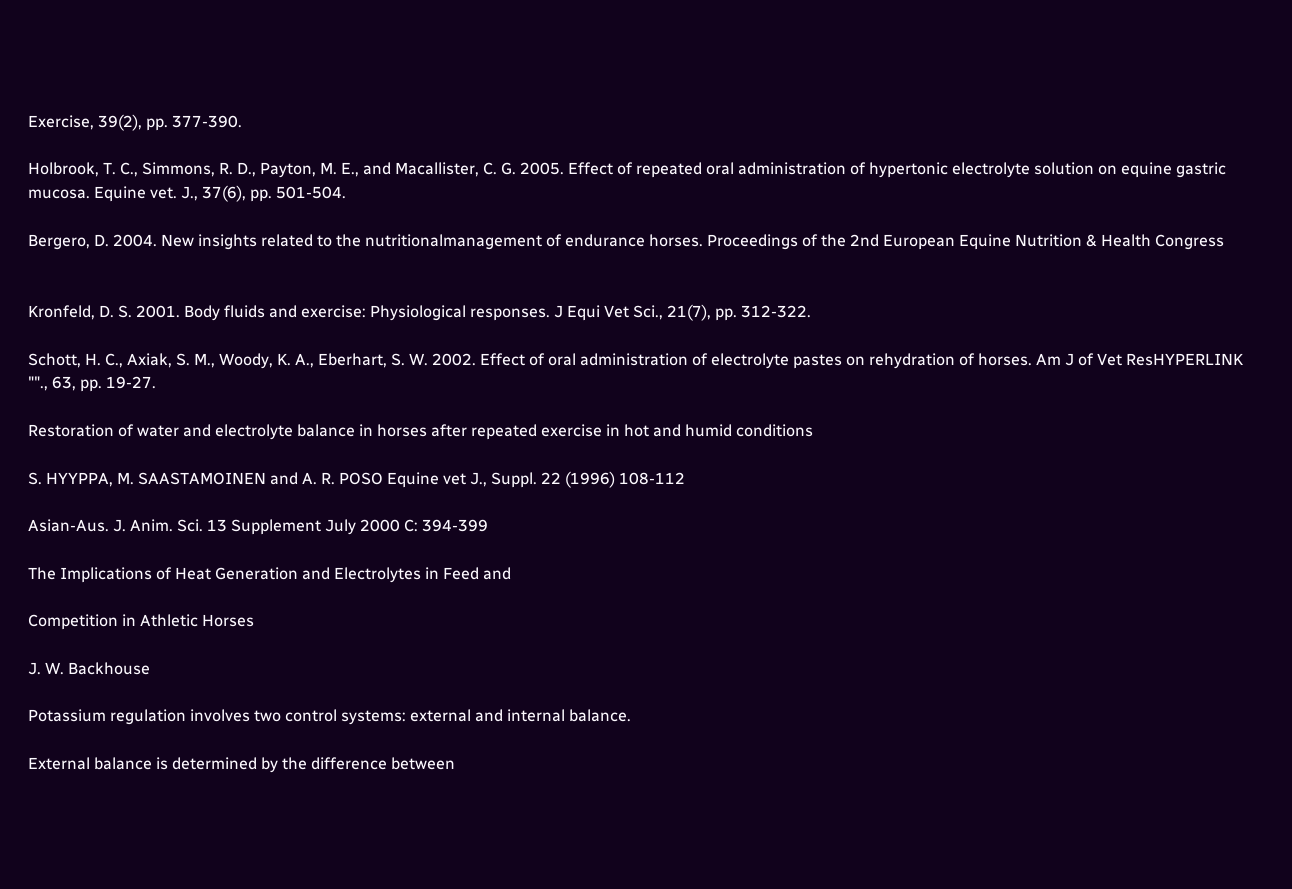Exercise, 39(2), pp. 377-390.

Holbrook, T. C., Simmons, R. D., Payton, M. E., and Macallister, C. G. 2005. Effect of repeated oral administration of hypertonic electrolyte solution on equine gastric mucosa. Equine vet. J., 37(6), pp. 501-504.

Bergero, D. 2004. New insights related to the nutritionalmanagement of endurance horses. Proceedings of the 2nd European Equine Nutrition & Health Congress


Kronfeld, D. S. 2001. Body fluids and exercise: Physiological responses. J Equi Vet Sci., 21(7), pp. 312-322.

Schott, H. C., Axiak, S. M., Woody, K. A., Eberhart, S. W. 2002. Effect of oral administration of electrolyte pastes on rehydration of horses. Am J of Vet ResHYPERLINK ""., 63, pp. 19-27.

Restoration of water and electrolyte balance in horses after repeated exercise in hot and humid conditions

S. HYYPPA, M. SAASTAMOINEN and A. R. POSO Equine vet J., Suppl. 22 (1996) 108-112

Asian-Aus. J. Anim. Sci. 13 Supplement July 2000 C: 394-399

The Implications of Heat Generation and Electrolytes in Feed and

Competition in Athletic Horses

J. W. Backhouse

Potassium regulation involves two control systems: external and internal balance.

External balance is determined by the difference between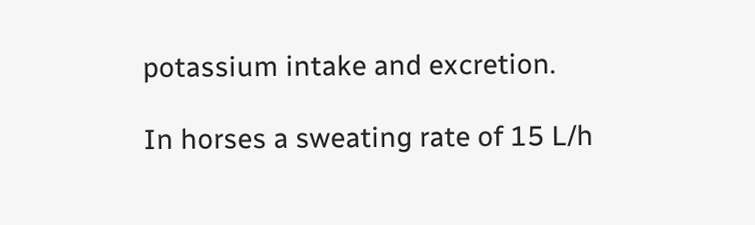potassium intake and excretion.

In horses a sweating rate of 15 L/h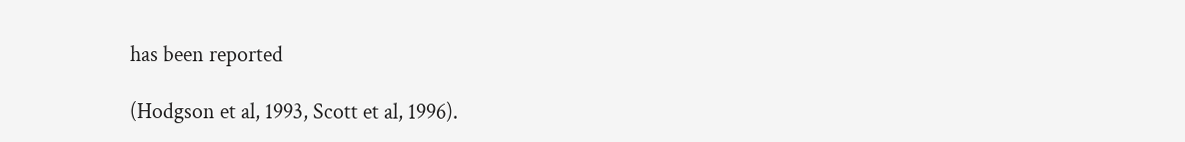has been reported

(Hodgson et al, 1993, Scott et al, 1996).